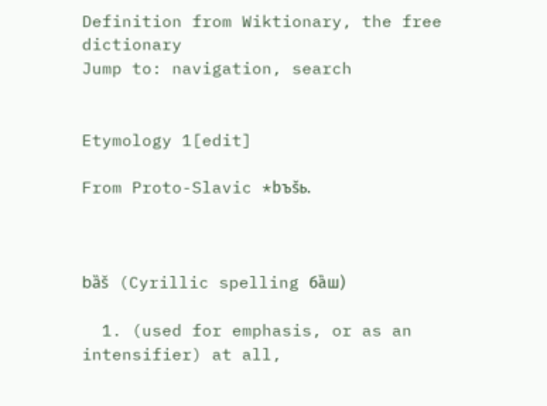Definition from Wiktionary, the free dictionary
Jump to: navigation, search


Etymology 1[edit]

From Proto-Slavic *bъšь.



bȁš (Cyrillic spelling ба̏ш)

  1. (used for emphasis, or as an intensifier) at all,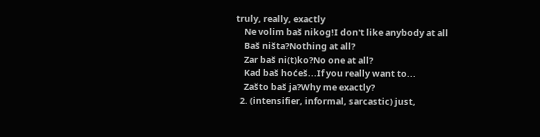truly, really, exactly
    Ne volim baš nikog!I don't like anybody at all
    Baš ništa?Nothing at all?
    Zar baš ni(t)ko?No one at all?
    Kad baš hoćeš...If you really want to...
    Zašto baš ja?Why me exactly?
  2. (intensifier, informal, sarcastic) just,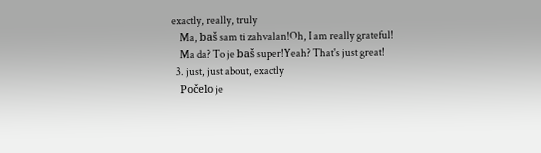exactly, really, truly
    Ma, baš sam ti zahvalan!Oh, I am really grateful!
    Ma da? To je baš super!Yeah? That's just great!
  3. just, just about, exactly
    Počelo je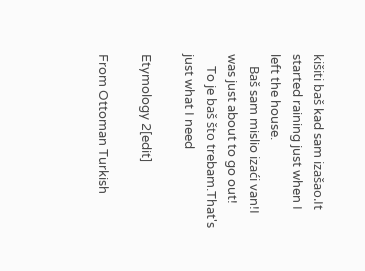kišiti baš kad sam izašao.It started raining just when I left the house.
    Baš sam mislio izaći van!I was just about to go out!
    To je baš što trebam.That's just what I need

Etymology 2[edit]

From Ottoman Turkish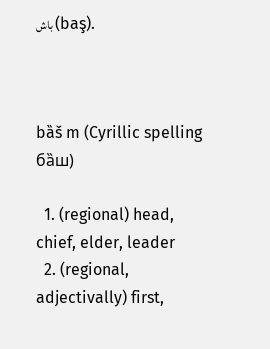باش (baş).



bȁš m (Cyrillic spelling ба̏ш)

  1. (regional) head, chief, elder, leader
  2. (regional, adjectivally) first,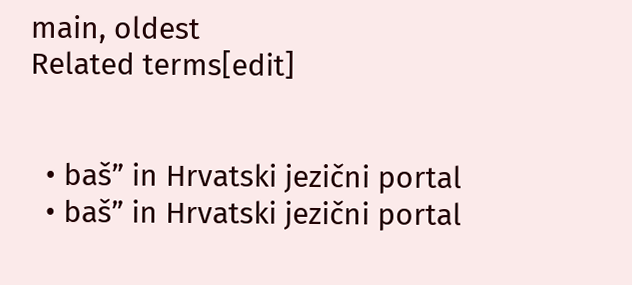main, oldest
Related terms[edit]


  • baš” in Hrvatski jezični portal
  • baš” in Hrvatski jezični portal